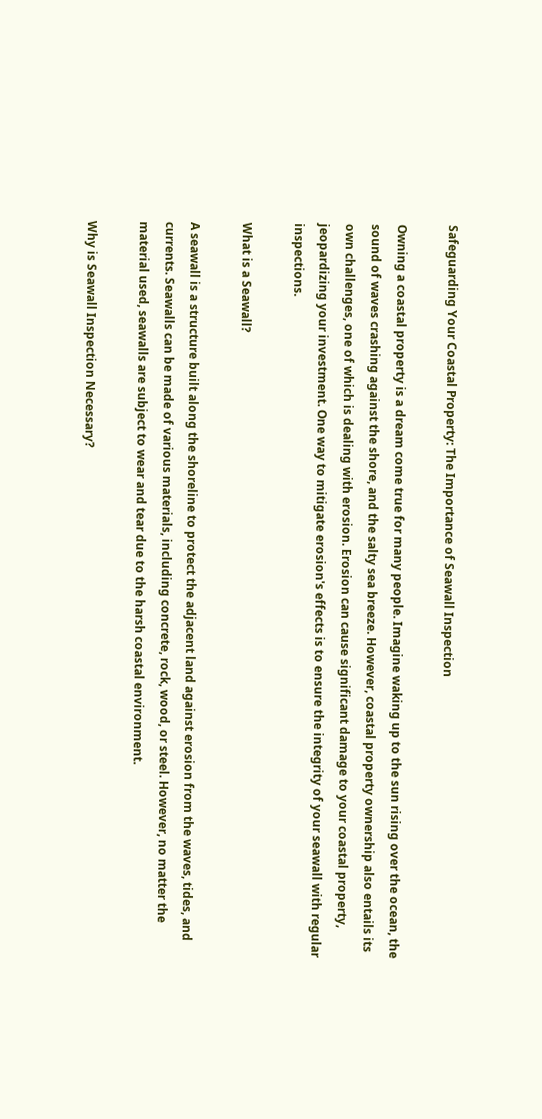Safeguarding Your Coastal Property: The Importance of Seawall Inspection

Owning a coastal property is a dream come true for many people. Imagine waking up to the sun rising over the ocean, the sound of waves crashing against the shore, and the salty sea breeze. However, coastal property ownership also entails its own challenges, one of which is dealing with erosion. Erosion can cause significant damage to your coastal property, jeopardizing your investment. One way to mitigate erosion's effects is to ensure the integrity of your seawall with regular inspections.

What is a Seawall?

A seawall is a structure built along the shoreline to protect the adjacent land against erosion from the waves, tides, and currents. Seawalls can be made of various materials, including concrete, rock, wood, or steel. However, no matter the material used, seawalls are subject to wear and tear due to the harsh coastal environment.

Why is Seawall Inspection Necessary?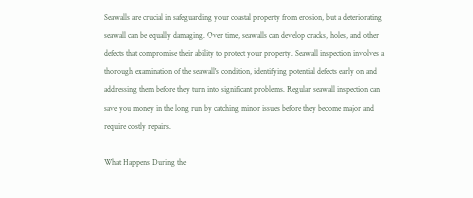Seawalls are crucial in safeguarding your coastal property from erosion, but a deteriorating seawall can be equally damaging. Over time, seawalls can develop cracks, holes, and other defects that compromise their ability to protect your property. Seawall inspection involves a thorough examination of the seawall's condition, identifying potential defects early on and addressing them before they turn into significant problems. Regular seawall inspection can save you money in the long run by catching minor issues before they become major and require costly repairs.

What Happens During the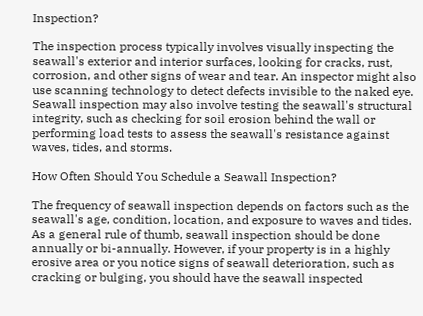Inspection?

The inspection process typically involves visually inspecting the seawall's exterior and interior surfaces, looking for cracks, rust, corrosion, and other signs of wear and tear. An inspector might also use scanning technology to detect defects invisible to the naked eye. Seawall inspection may also involve testing the seawall's structural integrity, such as checking for soil erosion behind the wall or performing load tests to assess the seawall's resistance against waves, tides, and storms.

How Often Should You Schedule a Seawall Inspection?

The frequency of seawall inspection depends on factors such as the seawall's age, condition, location, and exposure to waves and tides. As a general rule of thumb, seawall inspection should be done annually or bi-annually. However, if your property is in a highly erosive area or you notice signs of seawall deterioration, such as cracking or bulging, you should have the seawall inspected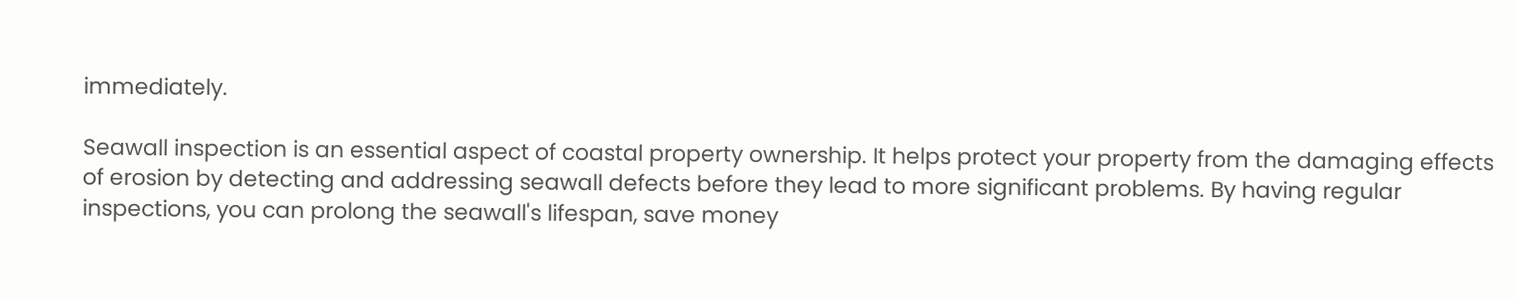immediately.

Seawall inspection is an essential aspect of coastal property ownership. It helps protect your property from the damaging effects of erosion by detecting and addressing seawall defects before they lead to more significant problems. By having regular inspections, you can prolong the seawall's lifespan, save money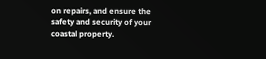on repairs, and ensure the safety and security of your coastal property.